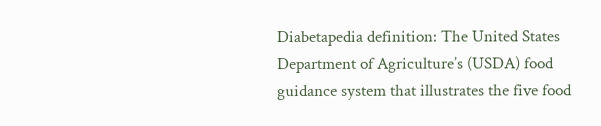Diabetapedia definition: The United States Department of Agriculture’s (USDA) food guidance system that illustrates the five food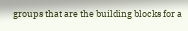groups that are the building blocks for a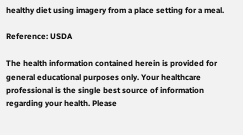healthy diet using imagery from a place setting for a meal.

Reference: USDA

The health information contained herein is provided for general educational purposes only. Your healthcare professional is the single best source of information regarding your health. Please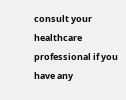consult your healthcare professional if you have any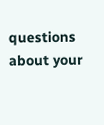questions about your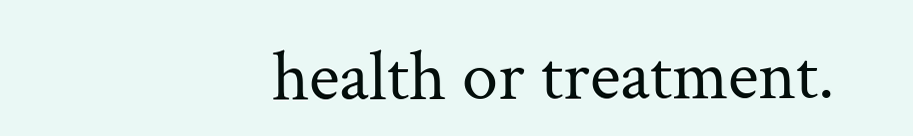health or treatment.